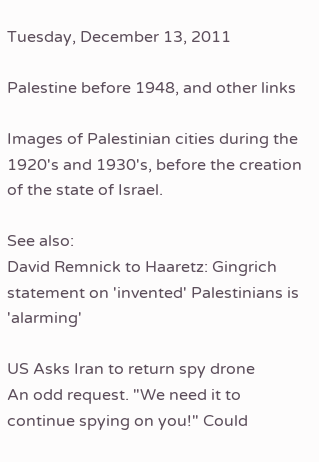Tuesday, December 13, 2011

Palestine before 1948, and other links

Images of Palestinian cities during the 1920's and 1930's, before the creation of the state of Israel.

See also:
David Remnick to Haaretz: Gingrich statement on 'invented' Palestinians is 'alarming'

US Asks Iran to return spy drone
An odd request. "We need it to continue spying on you!" Could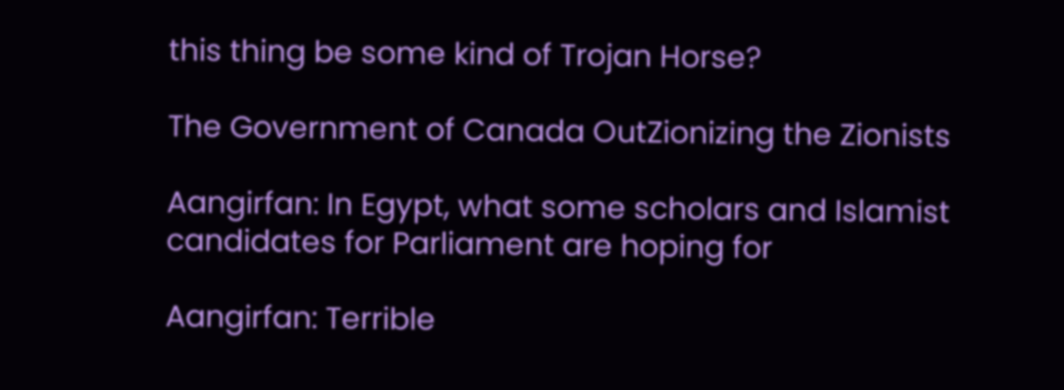this thing be some kind of Trojan Horse?

The Government of Canada OutZionizing the Zionists

Aangirfan: In Egypt, what some scholars and Islamist candidates for Parliament are hoping for

Aangirfan: Terrible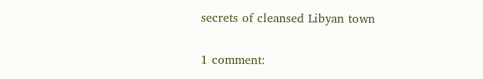secrets of cleansed Libyan town

1 comment: